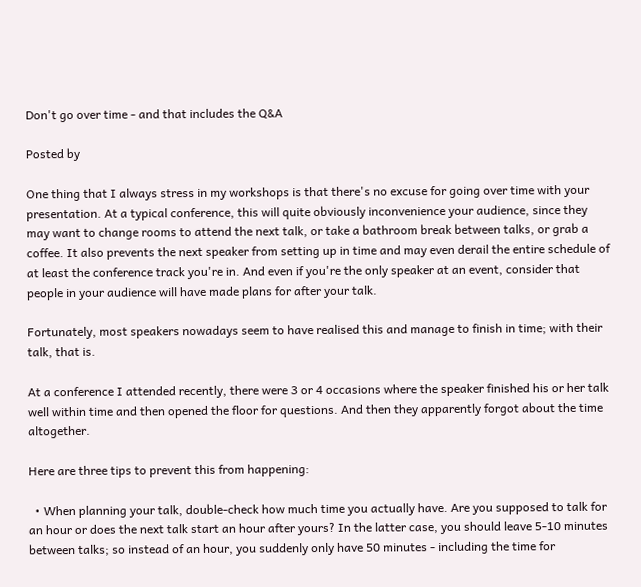Don't go over time - and that includes the Q&A

Posted by

One thing that I always stress in my workshops is that there's no excuse for going over time with your presentation. At a typical conference, this will quite obviously inconvenience your audience, since they may want to change rooms to attend the next talk, or take a bathroom break between talks, or grab a coffee. It also prevents the next speaker from setting up in time and may even derail the entire schedule of at least the conference track you're in. And even if you're the only speaker at an event, consider that people in your audience will have made plans for after your talk.

Fortunately, most speakers nowadays seem to have realised this and manage to finish in time; with their talk, that is.

At a conference I attended recently, there were 3 or 4 occasions where the speaker finished his or her talk well within time and then opened the floor for questions. And then they apparently forgot about the time altogether.

Here are three tips to prevent this from happening:

  • When planning your talk, double-check how much time you actually have. Are you supposed to talk for an hour or does the next talk start an hour after yours? In the latter case, you should leave 5-10 minutes between talks; so instead of an hour, you suddenly only have 50 minutes - including the time for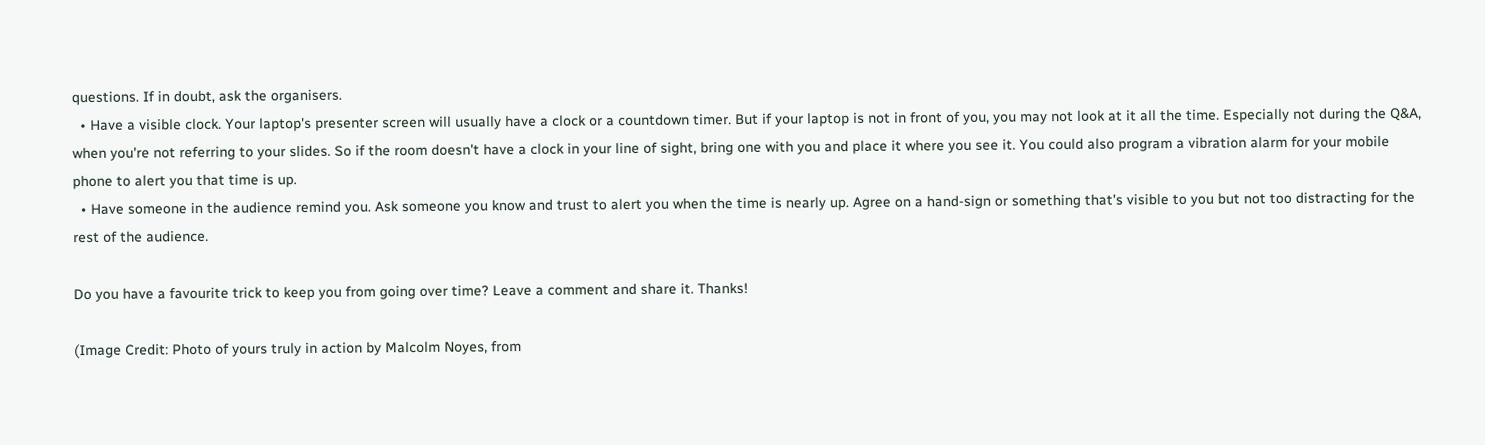questions. If in doubt, ask the organisers.
  • Have a visible clock. Your laptop's presenter screen will usually have a clock or a countdown timer. But if your laptop is not in front of you, you may not look at it all the time. Especially not during the Q&A, when you're not referring to your slides. So if the room doesn't have a clock in your line of sight, bring one with you and place it where you see it. You could also program a vibration alarm for your mobile phone to alert you that time is up.
  • Have someone in the audience remind you. Ask someone you know and trust to alert you when the time is nearly up. Agree on a hand-sign or something that's visible to you but not too distracting for the rest of the audience.

Do you have a favourite trick to keep you from going over time? Leave a comment and share it. Thanks!

(Image Credit: Photo of yours truly in action by Malcolm Noyes, from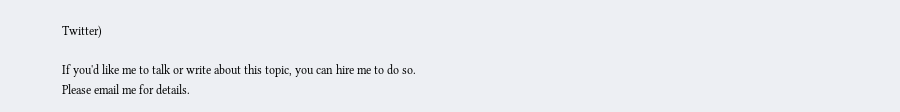Twitter)

If you'd like me to talk or write about this topic, you can hire me to do so.
Please email me for details.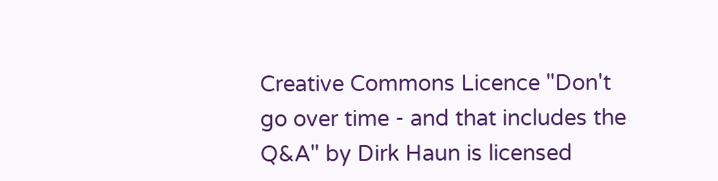Creative Commons Licence "Don't go over time - and that includes the Q&A" by Dirk Haun is licensed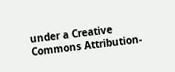under a Creative Commons Attribution-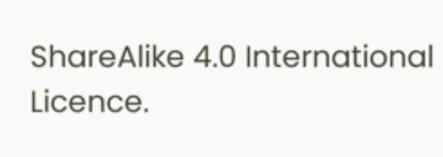ShareAlike 4.0 International Licence.